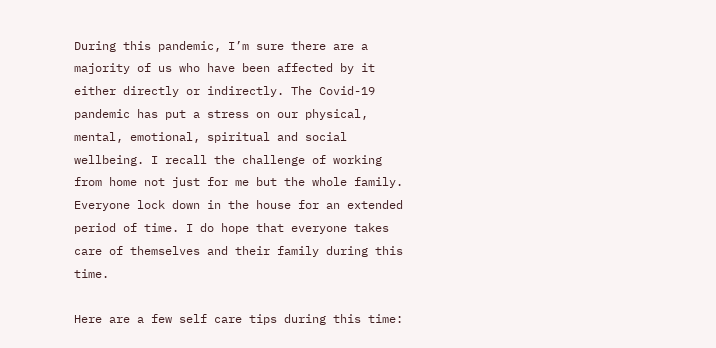During this pandemic, I’m sure there are a majority of us who have been affected by it either directly or indirectly. The Covid-19 pandemic has put a stress on our physical, mental, emotional, spiritual and social wellbeing. I recall the challenge of working from home not just for me but the whole family. Everyone lock down in the house for an extended period of time. I do hope that everyone takes care of themselves and their family during this time.

Here are a few self care tips during this time: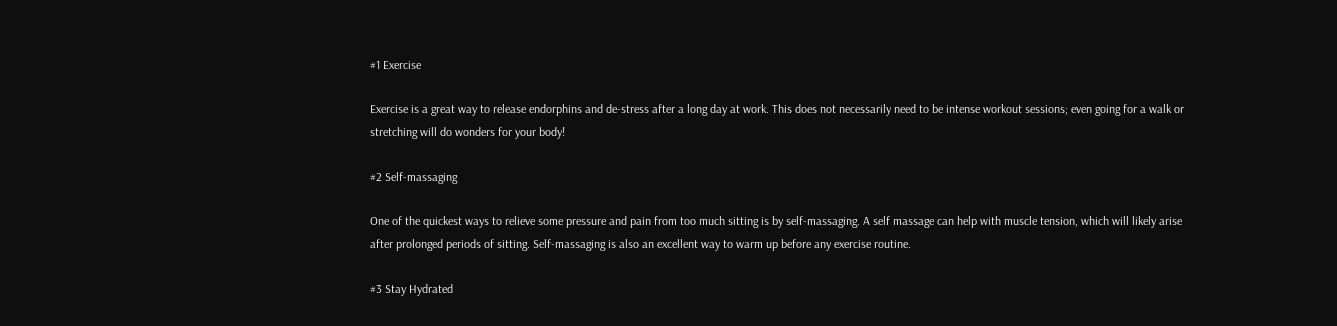#1 Exercise

Exercise is a great way to release endorphins and de-stress after a long day at work. This does not necessarily need to be intense workout sessions; even going for a walk or stretching will do wonders for your body!

#2 Self-massaging

One of the quickest ways to relieve some pressure and pain from too much sitting is by self-massaging. A self massage can help with muscle tension, which will likely arise after prolonged periods of sitting. Self-massaging is also an excellent way to warm up before any exercise routine.

#3 Stay Hydrated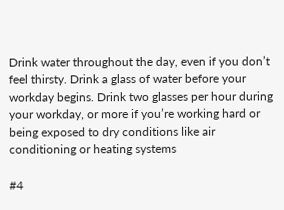Drink water throughout the day, even if you don’t feel thirsty. Drink a glass of water before your workday begins. Drink two glasses per hour during your workday, or more if you’re working hard or being exposed to dry conditions like air conditioning or heating systems

#4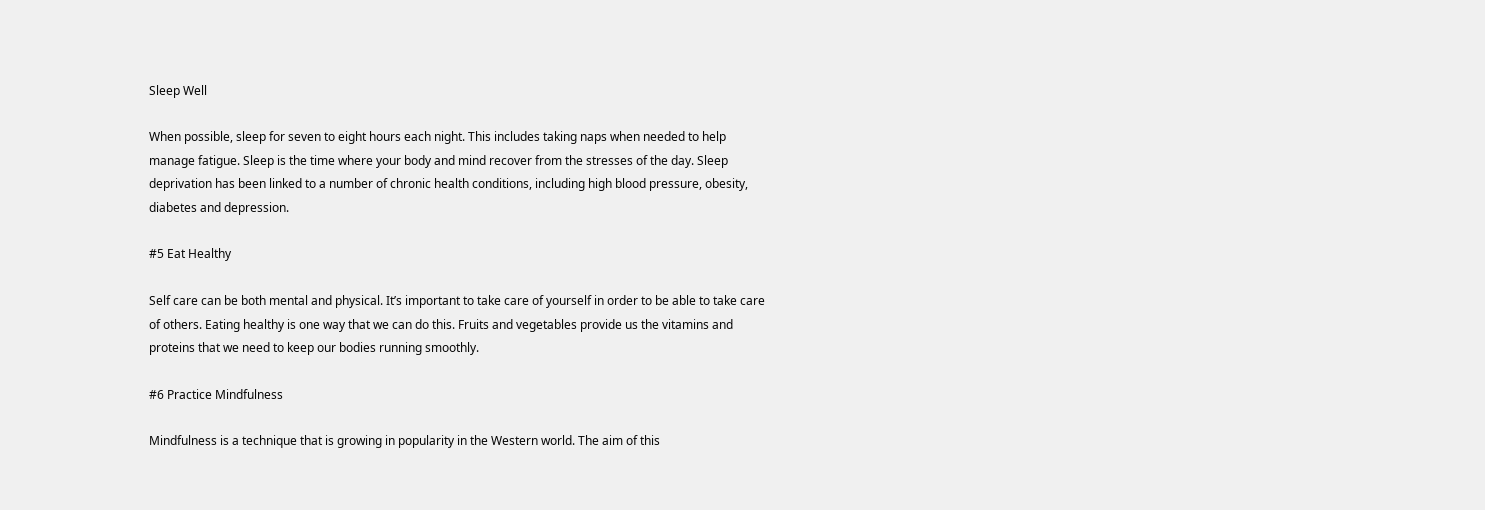Sleep Well

When possible, sleep for seven to eight hours each night. This includes taking naps when needed to help manage fatigue. Sleep is the time where your body and mind recover from the stresses of the day. Sleep deprivation has been linked to a number of chronic health conditions, including high blood pressure, obesity, diabetes and depression.

#5 Eat Healthy

Self care can be both mental and physical. It’s important to take care of yourself in order to be able to take care of others. Eating healthy is one way that we can do this. Fruits and vegetables provide us the vitamins and proteins that we need to keep our bodies running smoothly.

#6 Practice Mindfulness

Mindfulness is a technique that is growing in popularity in the Western world. The aim of this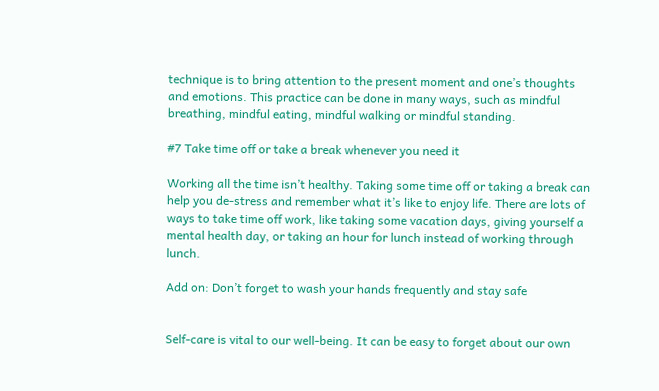technique is to bring attention to the present moment and one’s thoughts and emotions. This practice can be done in many ways, such as mindful breathing, mindful eating, mindful walking or mindful standing.

#7 Take time off or take a break whenever you need it

Working all the time isn’t healthy. Taking some time off or taking a break can help you de-stress and remember what it’s like to enjoy life. There are lots of ways to take time off work, like taking some vacation days, giving yourself a mental health day, or taking an hour for lunch instead of working through lunch.

Add on: Don’t forget to wash your hands frequently and stay safe


Self-care is vital to our well-being. It can be easy to forget about our own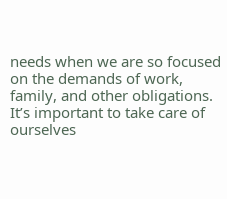needs when we are so focused on the demands of work, family, and other obligations. It’s important to take care of ourselves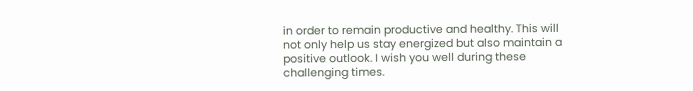in order to remain productive and healthy. This will not only help us stay energized but also maintain a positive outlook. I wish you well during these challenging times.